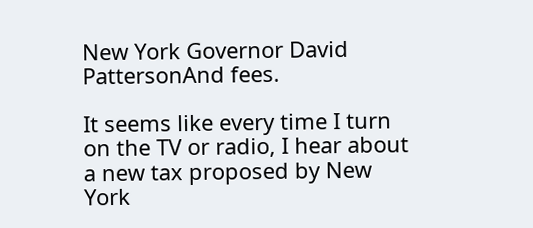New York Governor David PattersonAnd fees.

It seems like every time I turn on the TV or radio, I hear about a new tax proposed by New York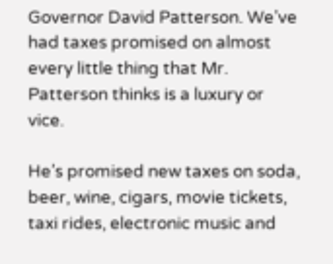Governor David Patterson. We’ve had taxes promised on almost every little thing that Mr. Patterson thinks is a luxury or vice.

He’s promised new taxes on soda, beer, wine, cigars, movie tickets, taxi rides, electronic music and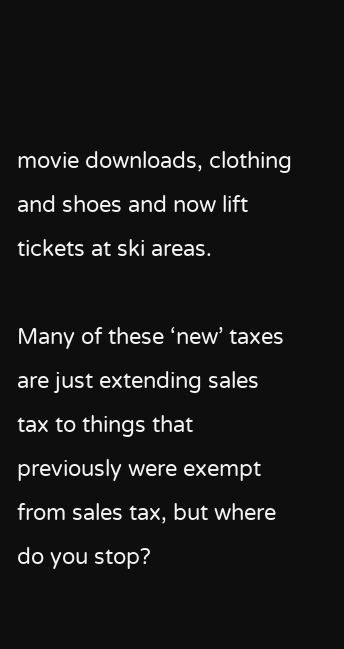movie downloads, clothing and shoes and now lift tickets at ski areas.

Many of these ‘new’ taxes are just extending sales tax to things that previously were exempt from sales tax, but where do you stop?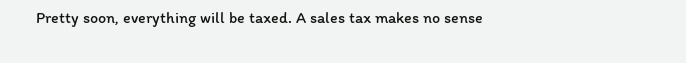Pretty soon, everything will be taxed. A sales tax makes no sense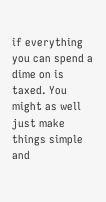if everything you can spend a dime on is taxed. You might as well just make things simple and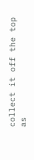collect it off the top as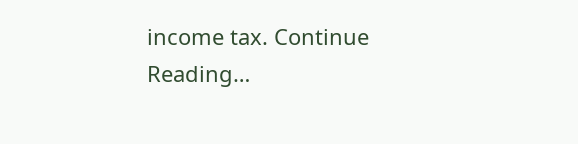income tax. Continue Reading…